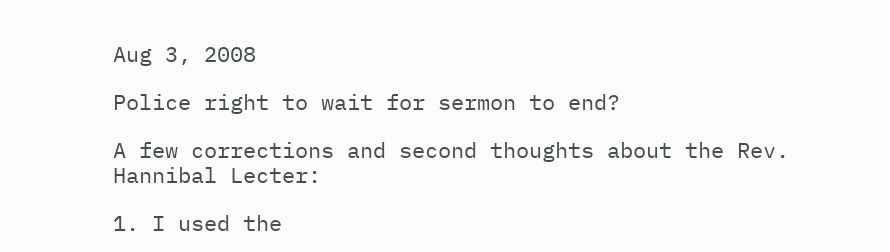Aug 3, 2008

Police right to wait for sermon to end?

A few corrections and second thoughts about the Rev. Hannibal Lecter:

1. I used the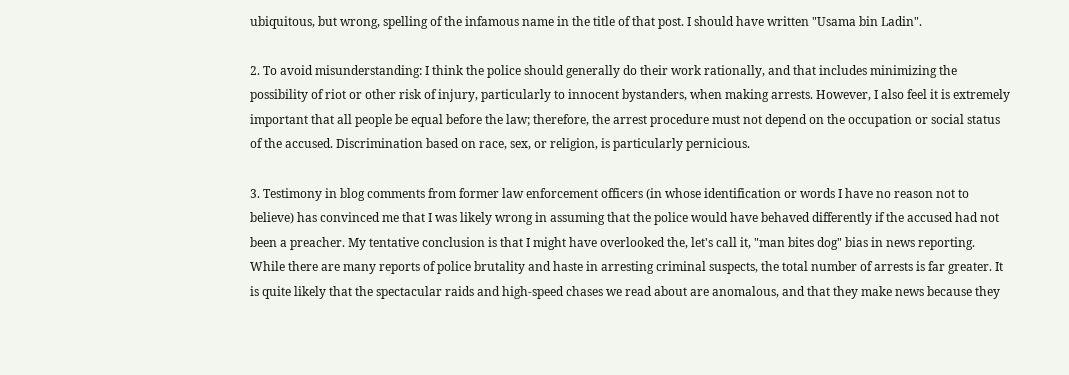ubiquitous, but wrong, spelling of the infamous name in the title of that post. I should have written "Usama bin Ladin".

2. To avoid misunderstanding: I think the police should generally do their work rationally, and that includes minimizing the possibility of riot or other risk of injury, particularly to innocent bystanders, when making arrests. However, I also feel it is extremely important that all people be equal before the law; therefore, the arrest procedure must not depend on the occupation or social status of the accused. Discrimination based on race, sex, or religion, is particularly pernicious.

3. Testimony in blog comments from former law enforcement officers (in whose identification or words I have no reason not to believe) has convinced me that I was likely wrong in assuming that the police would have behaved differently if the accused had not been a preacher. My tentative conclusion is that I might have overlooked the, let's call it, "man bites dog" bias in news reporting. While there are many reports of police brutality and haste in arresting criminal suspects, the total number of arrests is far greater. It is quite likely that the spectacular raids and high-speed chases we read about are anomalous, and that they make news because they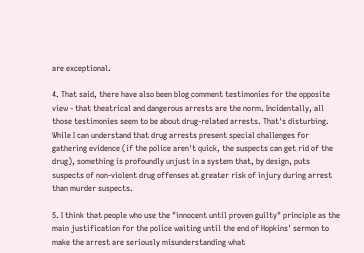are exceptional.

4. That said, there have also been blog comment testimonies for the opposite view - that theatrical and dangerous arrests are the norm. Incidentally, all those testimonies seem to be about drug-related arrests. That's disturbing. While I can understand that drug arrests present special challenges for gathering evidence (if the police aren't quick, the suspects can get rid of the drug), something is profoundly unjust in a system that, by design, puts suspects of non-violent drug offenses at greater risk of injury during arrest than murder suspects.

5. I think that people who use the "innocent until proven guilty" principle as the main justification for the police waiting until the end of Hopkins' sermon to make the arrest are seriously misunderstanding what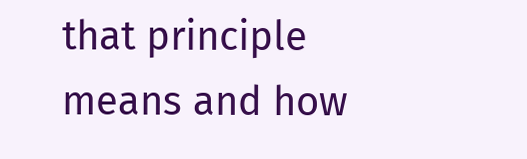that principle means and how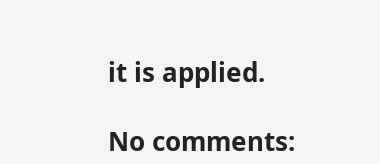it is applied.

No comments: